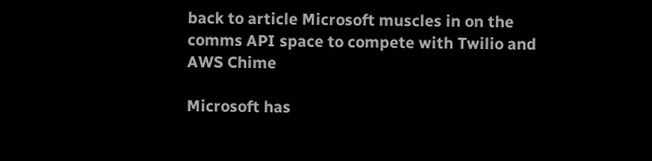back to article Microsoft muscles in on the comms API space to compete with Twilio and AWS Chime

Microsoft has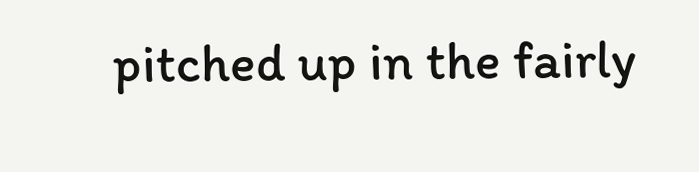pitched up in the fairly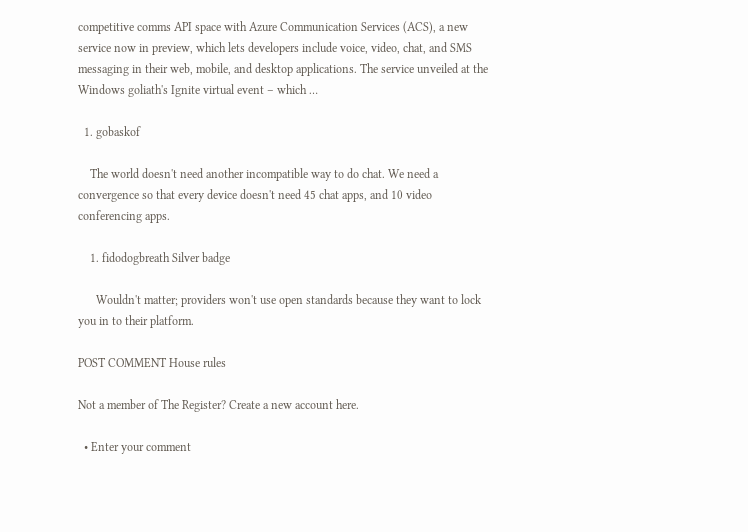competitive comms API space with Azure Communication Services (ACS), a new service now in preview, which lets developers include voice, video, chat, and SMS messaging in their web, mobile, and desktop applications. The service unveiled at the Windows goliath's Ignite virtual event – which …

  1. gobaskof

    The world doesn't need another incompatible way to do chat. We need a convergence so that every device doesn't need 45 chat apps, and 10 video conferencing apps.

    1. fidodogbreath Silver badge

      Wouldn't matter; providers won't use open standards because they want to lock you in to their platform.

POST COMMENT House rules

Not a member of The Register? Create a new account here.

  • Enter your comment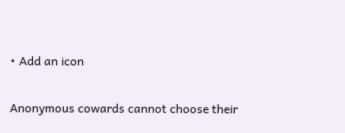• Add an icon

Anonymous cowards cannot choose their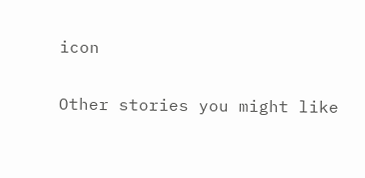icon

Other stories you might like